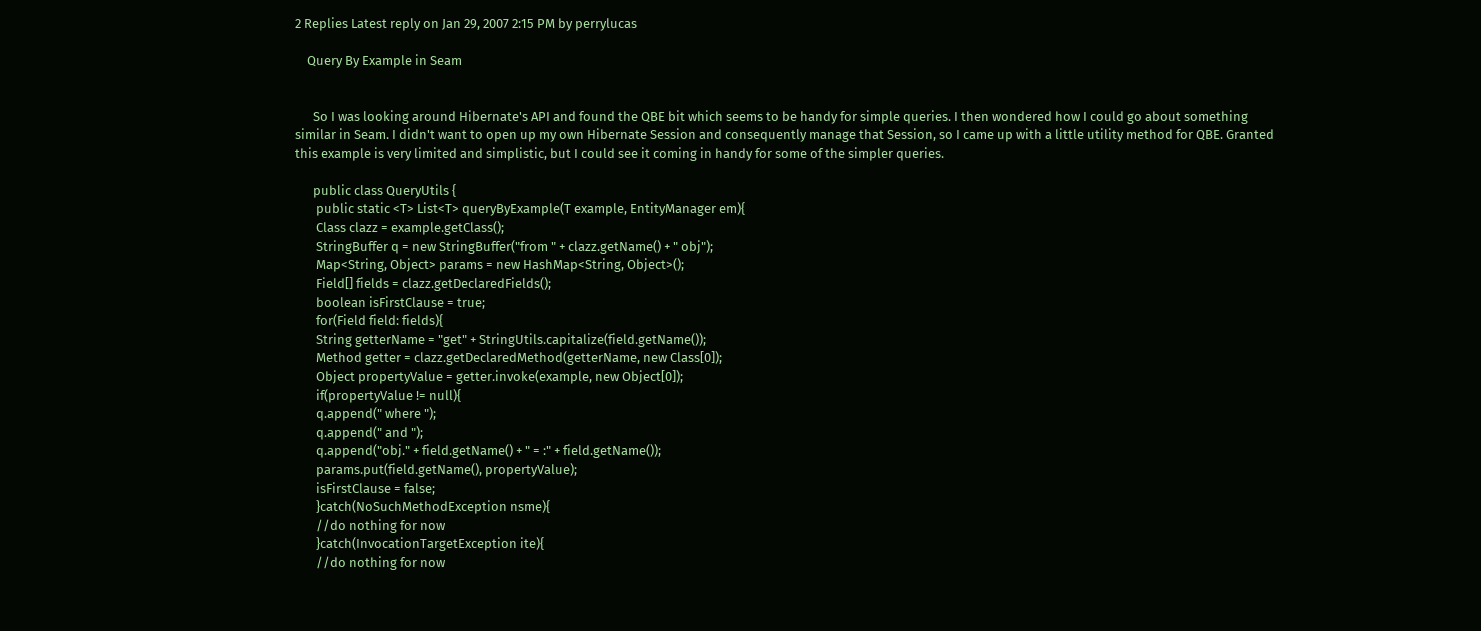2 Replies Latest reply on Jan 29, 2007 2:15 PM by perrylucas

    Query By Example in Seam


      So I was looking around Hibernate's API and found the QBE bit which seems to be handy for simple queries. I then wondered how I could go about something similar in Seam. I didn't want to open up my own Hibernate Session and consequently manage that Session, so I came up with a little utility method for QBE. Granted this example is very limited and simplistic, but I could see it coming in handy for some of the simpler queries.

      public class QueryUtils {
       public static <T> List<T> queryByExample(T example, EntityManager em){
       Class clazz = example.getClass();
       StringBuffer q = new StringBuffer("from " + clazz.getName() + " obj");
       Map<String, Object> params = new HashMap<String, Object>();
       Field[] fields = clazz.getDeclaredFields();
       boolean isFirstClause = true;
       for(Field field: fields){
       String getterName = "get" + StringUtils.capitalize(field.getName());
       Method getter = clazz.getDeclaredMethod(getterName, new Class[0]);
       Object propertyValue = getter.invoke(example, new Object[0]);
       if(propertyValue != null){
       q.append(" where ");
       q.append(" and ");
       q.append("obj." + field.getName() + " = :" + field.getName());
       params.put(field.getName(), propertyValue);
       isFirstClause = false;
       }catch(NoSuchMethodException nsme){
       //do nothing for now
       }catch(InvocationTargetException ite){
       //do nothing for now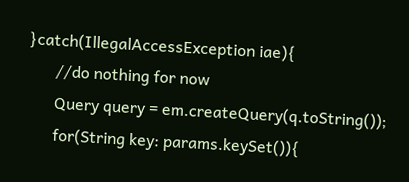}catch(IllegalAccessException iae){
       //do nothing for now
       Query query = em.createQuery(q.toString());
       for(String key: params.keySet()){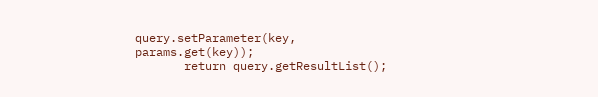query.setParameter(key, params.get(key));
       return query.getResultList();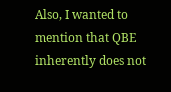Also, I wanted to mention that QBE inherently does not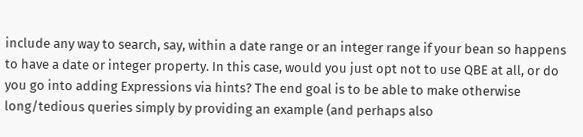include any way to search, say, within a date range or an integer range if your bean so happens to have a date or integer property. In this case, would you just opt not to use QBE at all, or do you go into adding Expressions via hints? The end goal is to be able to make otherwise long/tedious queries simply by providing an example (and perhaps also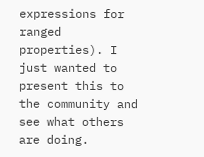expressions for ranged properties). I just wanted to present this to the community and see what others are doing.